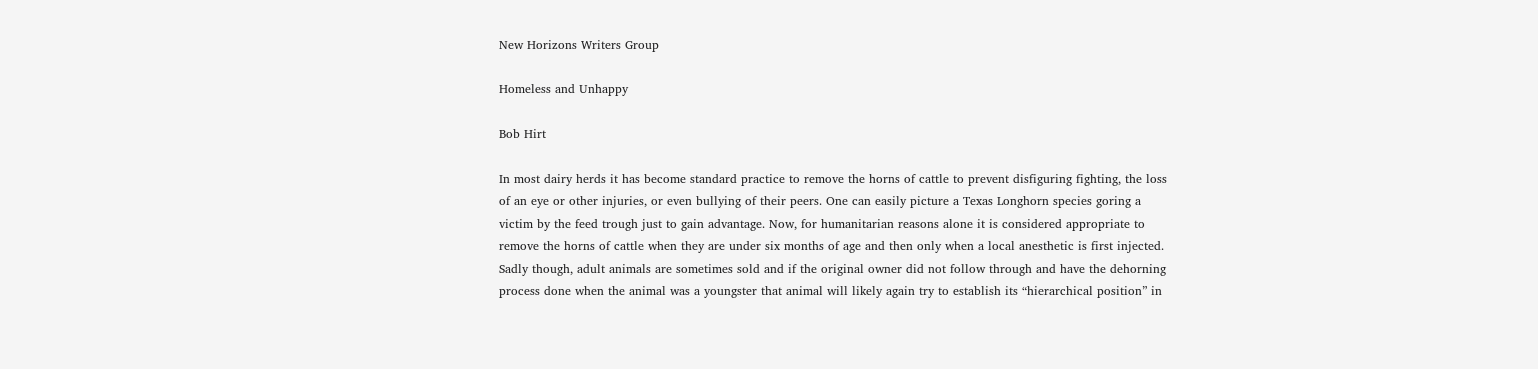New Horizons Writers Group

Homeless and Unhappy

Bob Hirt

In most dairy herds it has become standard practice to remove the horns of cattle to prevent disfiguring fighting, the loss of an eye or other injuries, or even bullying of their peers. One can easily picture a Texas Longhorn species goring a victim by the feed trough just to gain advantage. Now, for humanitarian reasons alone it is considered appropriate to remove the horns of cattle when they are under six months of age and then only when a local anesthetic is first injected. Sadly though, adult animals are sometimes sold and if the original owner did not follow through and have the dehorning process done when the animal was a youngster that animal will likely again try to establish its “hierarchical position” in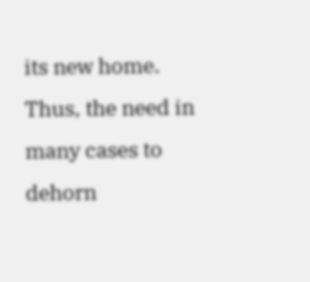its new home. Thus, the need in many cases to dehorn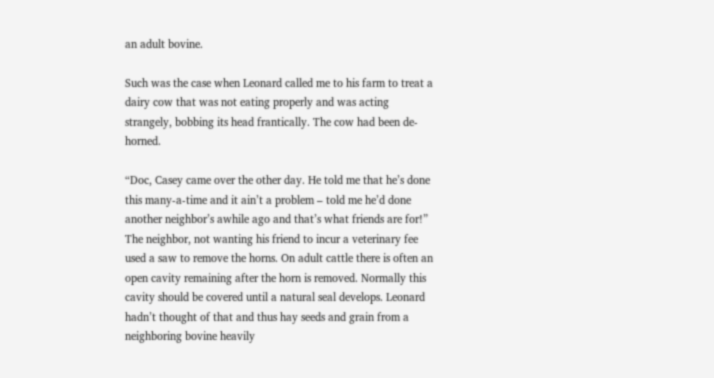an adult bovine.

Such was the case when Leonard called me to his farm to treat a dairy cow that was not eating properly and was acting strangely, bobbing its head frantically. The cow had been de-horned.

“Doc, Casey came over the other day. He told me that he’s done this many-a-time and it ain’t a problem – told me he’d done another neighbor’s awhile ago and that’s what friends are for!” The neighbor, not wanting his friend to incur a veterinary fee used a saw to remove the horns. On adult cattle there is often an open cavity remaining after the horn is removed. Normally this cavity should be covered until a natural seal develops. Leonard hadn’t thought of that and thus hay seeds and grain from a neighboring bovine heavily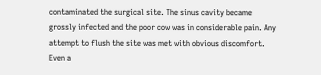contaminated the surgical site. The sinus cavity became grossly infected and the poor cow was in considerable pain. Any attempt to flush the site was met with obvious discomfort. Even a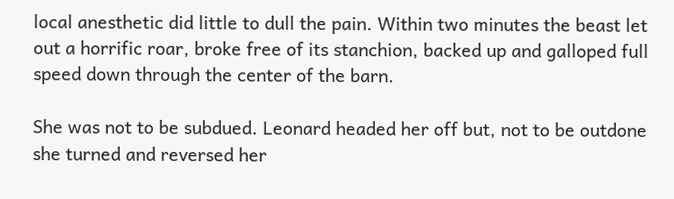local anesthetic did little to dull the pain. Within two minutes the beast let out a horrific roar, broke free of its stanchion, backed up and galloped full speed down through the center of the barn.

She was not to be subdued. Leonard headed her off but, not to be outdone she turned and reversed her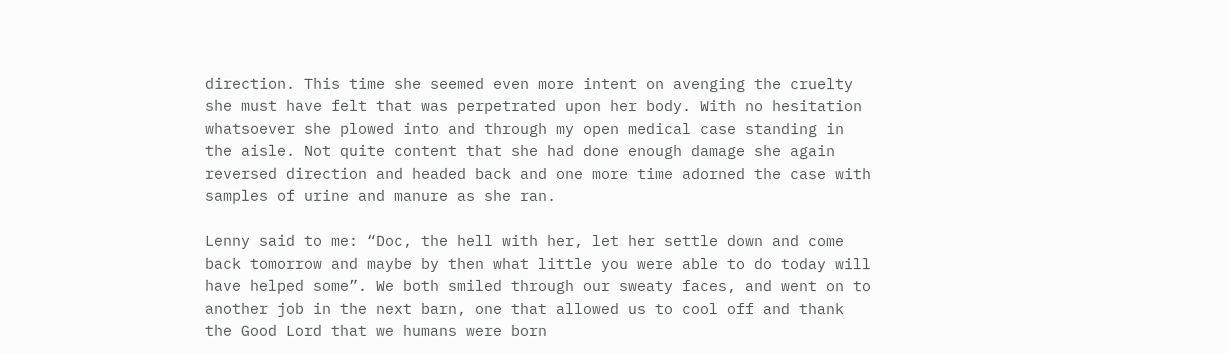direction. This time she seemed even more intent on avenging the cruelty she must have felt that was perpetrated upon her body. With no hesitation whatsoever she plowed into and through my open medical case standing in the aisle. Not quite content that she had done enough damage she again reversed direction and headed back and one more time adorned the case with samples of urine and manure as she ran.

Lenny said to me: “Doc, the hell with her, let her settle down and come back tomorrow and maybe by then what little you were able to do today will have helped some”. We both smiled through our sweaty faces, and went on to another job in the next barn, one that allowed us to cool off and thank the Good Lord that we humans were born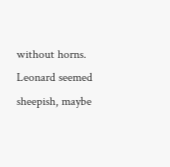without horns. Leonard seemed sheepish, maybe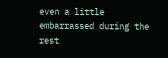even a little embarrassed during the rest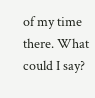of my time there. What could I say?